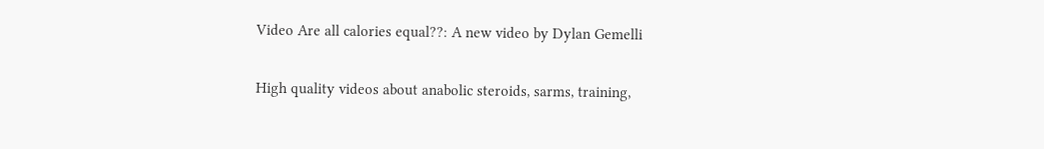Video Are all calories equal??: A new video by Dylan Gemelli

High quality videos about anabolic steroids, sarms, training,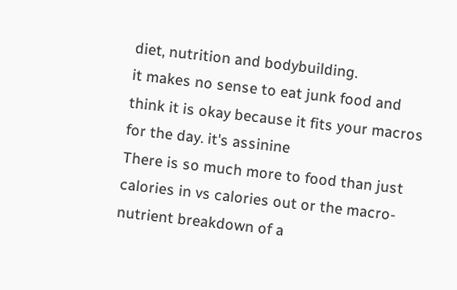diet, nutrition and bodybuilding.
it makes no sense to eat junk food and think it is okay because it fits your macros for the day. it's assinine
There is so much more to food than just calories in vs calories out or the macro-nutrient breakdown of a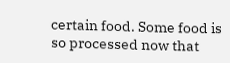certain food. Some food is so processed now that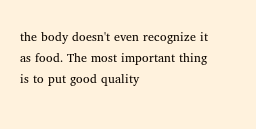the body doesn't even recognize it as food. The most important thing is to put good quality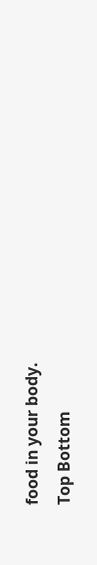food in your body.
Top Bottom